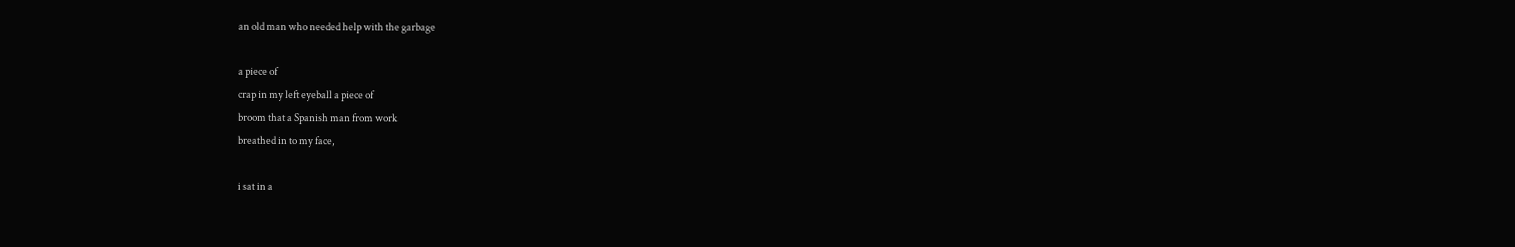an old man who needed help with the garbage

a piece of
crap in my left eyeball a piece of
broom that a Spanish man from work
breathed in to my face,

i sat in a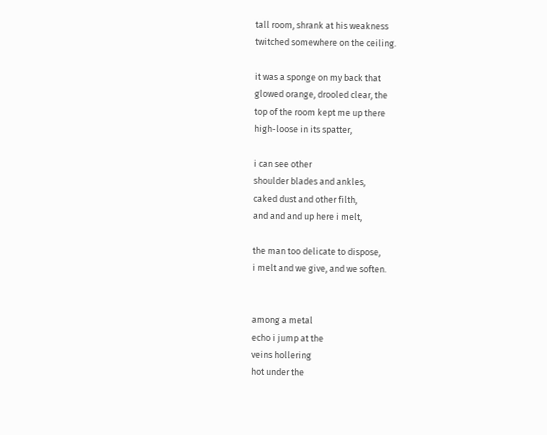tall room, shrank at his weakness
twitched somewhere on the ceiling.

it was a sponge on my back that
glowed orange, drooled clear, the
top of the room kept me up there
high-loose in its spatter,

i can see other
shoulder blades and ankles,
caked dust and other filth,
and and and up here i melt,

the man too delicate to dispose,
i melt and we give, and we soften.


among a metal
echo i jump at the
veins hollering
hot under the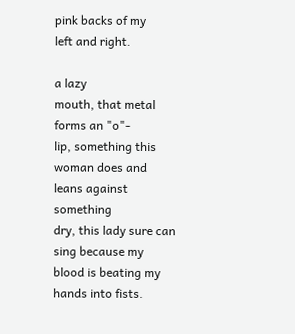pink backs of my
left and right.

a lazy
mouth, that metal
forms an "o"-
lip, something this
woman does and
leans against something
dry, this lady sure can
sing because my
blood is beating my
hands into fists.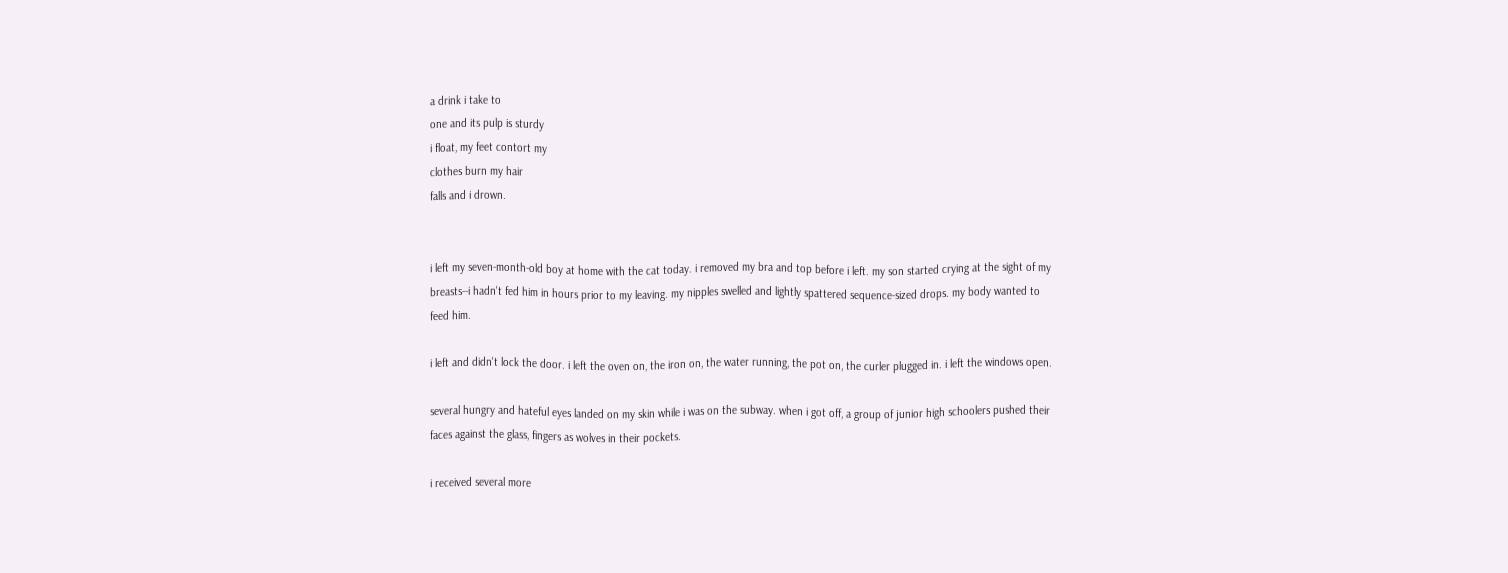a drink i take to
one and its pulp is sturdy
i float, my feet contort my
clothes burn my hair
falls and i drown.


i left my seven-month-old boy at home with the cat today. i removed my bra and top before i left. my son started crying at the sight of my breasts--i hadn't fed him in hours prior to my leaving. my nipples swelled and lightly spattered sequence-sized drops. my body wanted to feed him.

i left and didn't lock the door. i left the oven on, the iron on, the water running, the pot on, the curler plugged in. i left the windows open.

several hungry and hateful eyes landed on my skin while i was on the subway. when i got off, a group of junior high schoolers pushed their faces against the glass, fingers as wolves in their pockets.

i received several more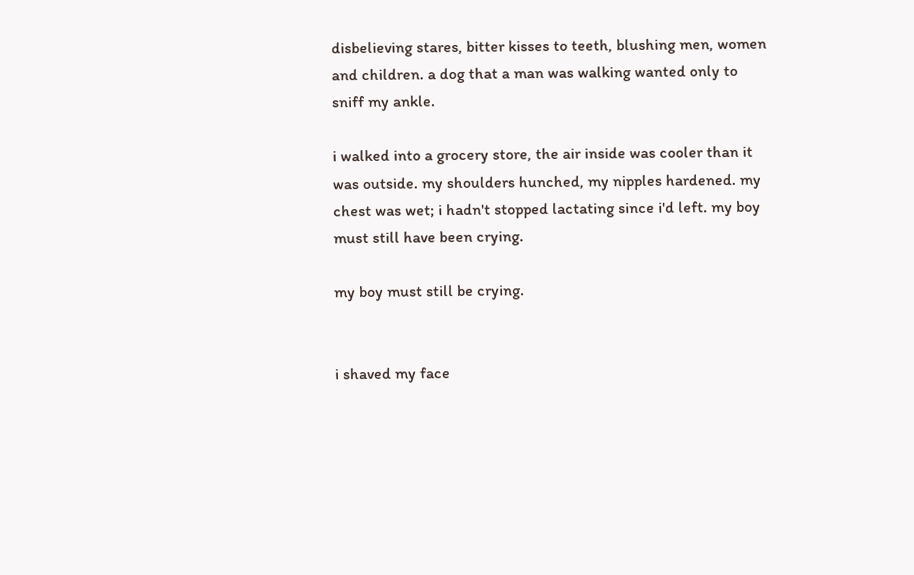disbelieving stares, bitter kisses to teeth, blushing men, women and children. a dog that a man was walking wanted only to sniff my ankle.

i walked into a grocery store, the air inside was cooler than it was outside. my shoulders hunched, my nipples hardened. my chest was wet; i hadn't stopped lactating since i'd left. my boy must still have been crying.

my boy must still be crying.


i shaved my face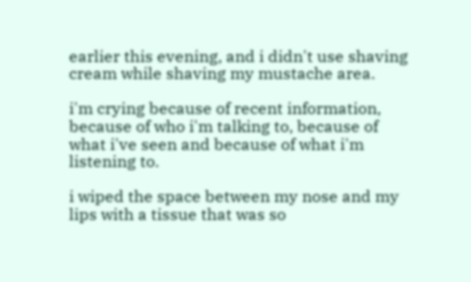earlier this evening, and i didn't use shaving cream while shaving my mustache area.

i'm crying because of recent information, because of who i'm talking to, because of what i've seen and because of what i'm listening to.

i wiped the space between my nose and my lips with a tissue that was so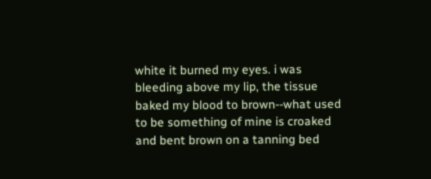white it burned my eyes. i was bleeding above my lip, the tissue baked my blood to brown--what used to be something of mine is croaked and bent brown on a tanning bed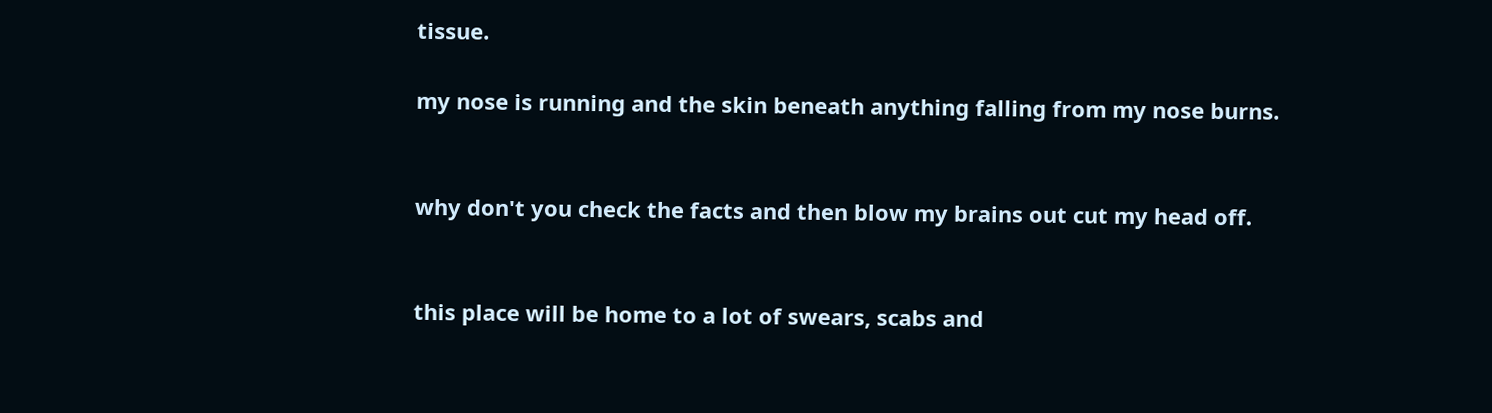tissue.

my nose is running and the skin beneath anything falling from my nose burns.


why don't you check the facts and then blow my brains out cut my head off.


this place will be home to a lot of swears, scabs and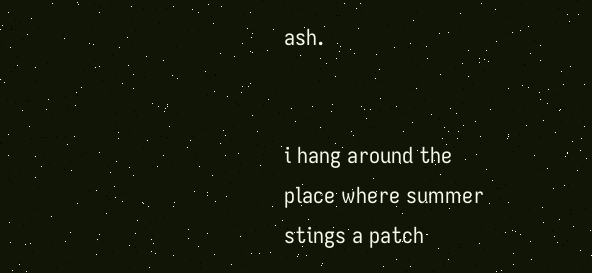ash.


i hang around the
place where summer
stings a patch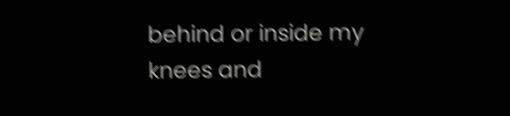behind or inside my
knees and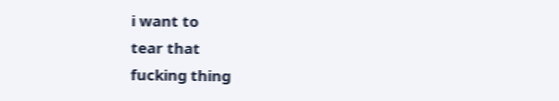i want to
tear that
fucking thing